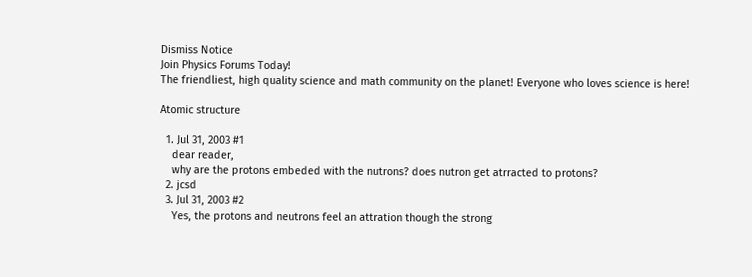Dismiss Notice
Join Physics Forums Today!
The friendliest, high quality science and math community on the planet! Everyone who loves science is here!

Atomic structure

  1. Jul 31, 2003 #1
    dear reader,
    why are the protons embeded with the nutrons? does nutron get atrracted to protons?
  2. jcsd
  3. Jul 31, 2003 #2
    Yes, the protons and neutrons feel an attration though the strong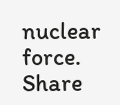nuclear force.
Share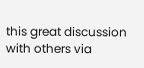this great discussion with others via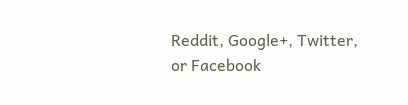Reddit, Google+, Twitter, or Facebook